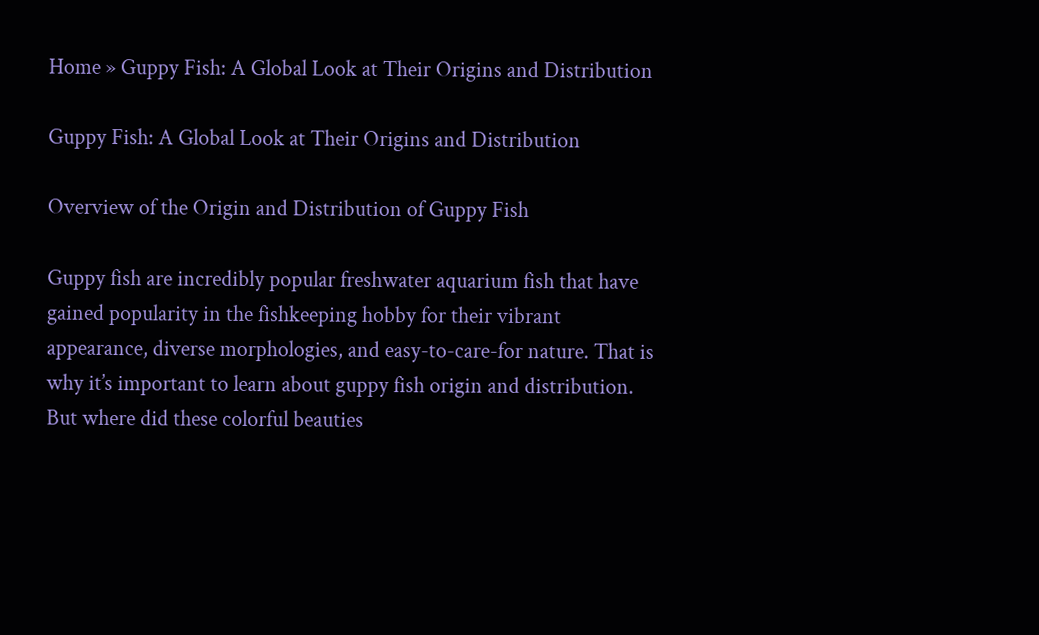Home » Guppy Fish: A Global Look at Their Origins and Distribution

Guppy Fish: A Global Look at Their Origins and Distribution

Overview of the Origin and Distribution of Guppy Fish

Guppy fish are incredibly popular freshwater aquarium fish that have gained popularity in the fishkeeping hobby for their vibrant appearance, diverse morphologies, and easy-to-care-for nature. That is why it’s important to learn about guppy fish origin and distribution.
But where did these colorful beauties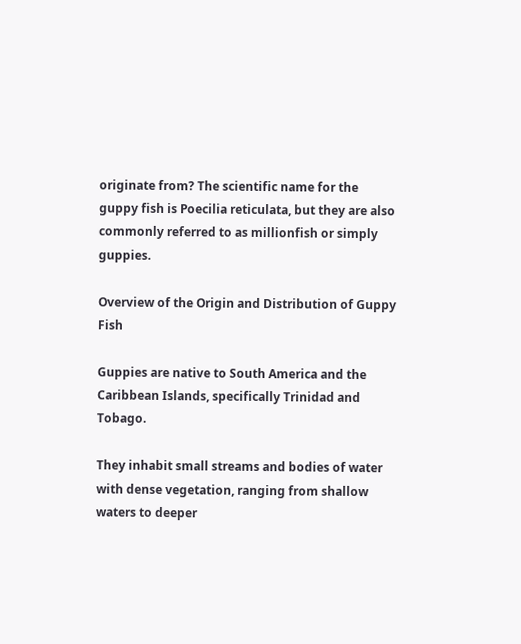originate from? The scientific name for the guppy fish is Poecilia reticulata, but they are also commonly referred to as millionfish or simply guppies.

Overview of the Origin and Distribution of Guppy Fish

Guppies are native to South America and the Caribbean Islands, specifically Trinidad and Tobago.

They inhabit small streams and bodies of water with dense vegetation, ranging from shallow waters to deeper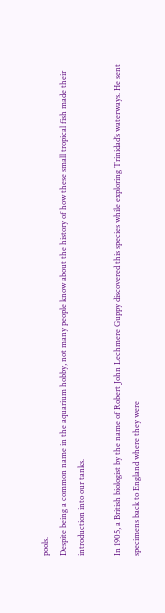pools.
Despite being a common name in the aquarium hobby, not many people know about the history of how these small tropical fish made their introduction into our tanks.

In 1905, a British biologist by the name of Robert John Lechmere Guppy discovered this species while exploring Trinidad’s waterways. He sent specimens back to England where they were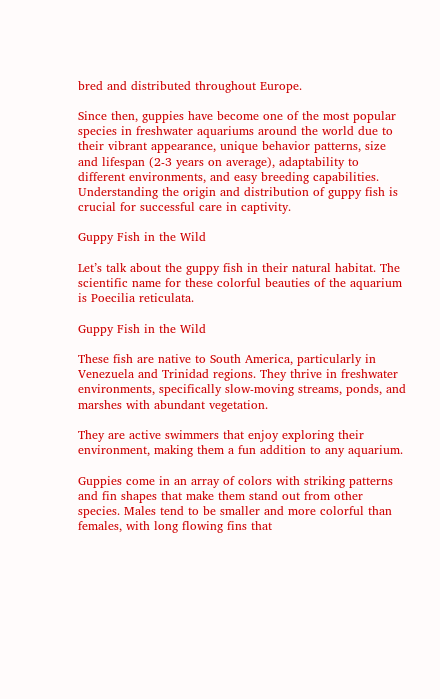bred and distributed throughout Europe.

Since then, guppies have become one of the most popular species in freshwater aquariums around the world due to their vibrant appearance, unique behavior patterns, size and lifespan (2-3 years on average), adaptability to different environments, and easy breeding capabilities. Understanding the origin and distribution of guppy fish is crucial for successful care in captivity.

Guppy Fish in the Wild

Let’s talk about the guppy fish in their natural habitat. The scientific name for these colorful beauties of the aquarium is Poecilia reticulata.

Guppy Fish in the Wild

These fish are native to South America, particularly in Venezuela and Trinidad regions. They thrive in freshwater environments, specifically slow-moving streams, ponds, and marshes with abundant vegetation.

They are active swimmers that enjoy exploring their environment, making them a fun addition to any aquarium.

Guppies come in an array of colors with striking patterns and fin shapes that make them stand out from other species. Males tend to be smaller and more colorful than females, with long flowing fins that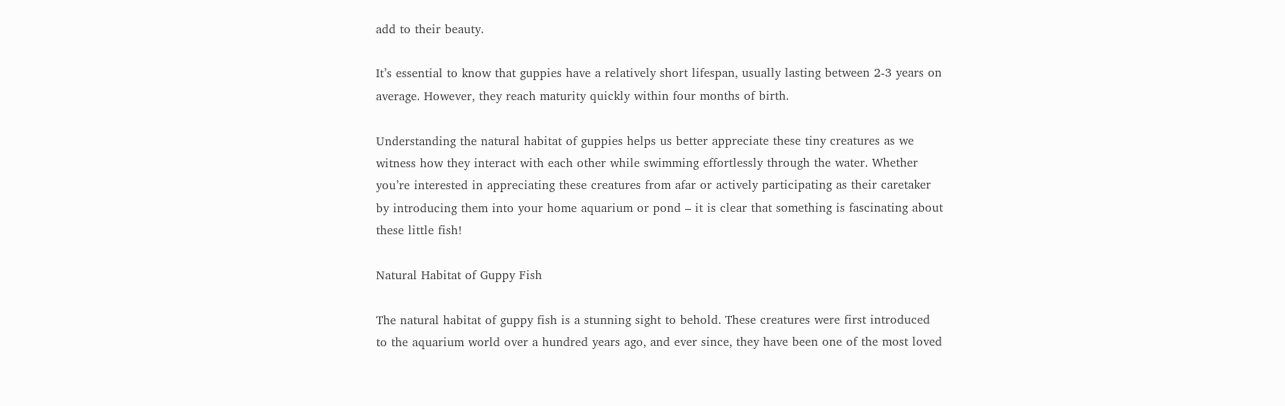add to their beauty.

It’s essential to know that guppies have a relatively short lifespan, usually lasting between 2-3 years on average. However, they reach maturity quickly within four months of birth.

Understanding the natural habitat of guppies helps us better appreciate these tiny creatures as we witness how they interact with each other while swimming effortlessly through the water. Whether you’re interested in appreciating these creatures from afar or actively participating as their caretaker by introducing them into your home aquarium or pond – it is clear that something is fascinating about these little fish!

Natural Habitat of Guppy Fish

The natural habitat of guppy fish is a stunning sight to behold. These creatures were first introduced to the aquarium world over a hundred years ago, and ever since, they have been one of the most loved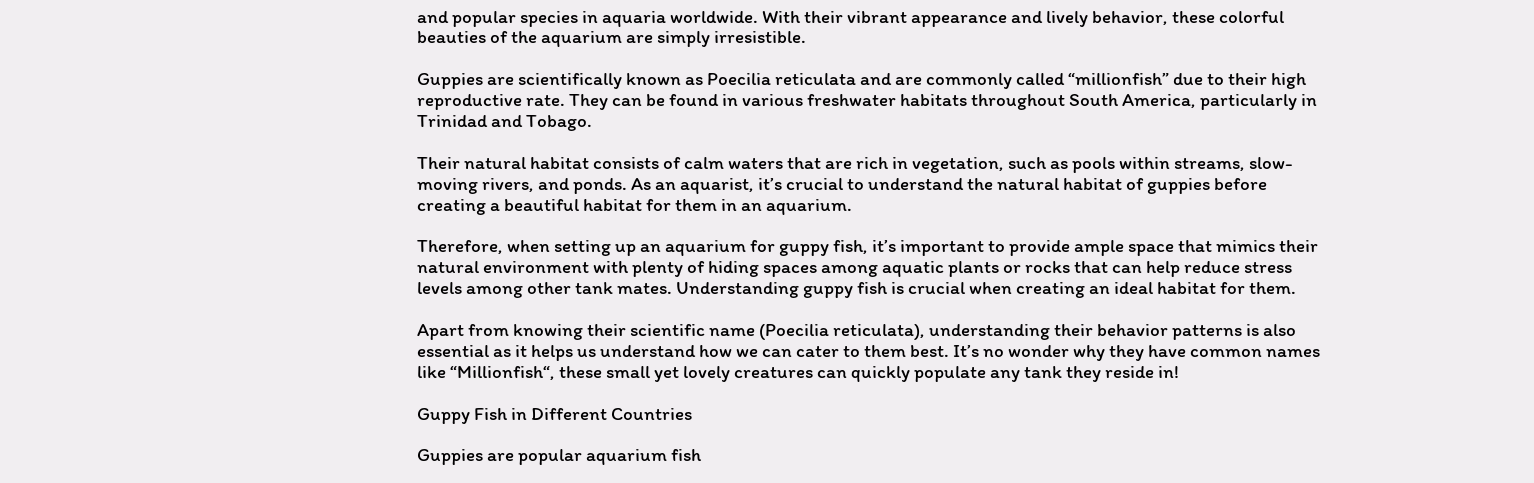and popular species in aquaria worldwide. With their vibrant appearance and lively behavior, these colorful beauties of the aquarium are simply irresistible.

Guppies are scientifically known as Poecilia reticulata and are commonly called “millionfish” due to their high reproductive rate. They can be found in various freshwater habitats throughout South America, particularly in Trinidad and Tobago.

Their natural habitat consists of calm waters that are rich in vegetation, such as pools within streams, slow-moving rivers, and ponds. As an aquarist, it’s crucial to understand the natural habitat of guppies before creating a beautiful habitat for them in an aquarium.

Therefore, when setting up an aquarium for guppy fish, it’s important to provide ample space that mimics their natural environment with plenty of hiding spaces among aquatic plants or rocks that can help reduce stress levels among other tank mates. Understanding guppy fish is crucial when creating an ideal habitat for them.

Apart from knowing their scientific name (Poecilia reticulata), understanding their behavior patterns is also essential as it helps us understand how we can cater to them best. It’s no wonder why they have common names like “Millionfish“, these small yet lovely creatures can quickly populate any tank they reside in!

Guppy Fish in Different Countries

Guppies are popular aquarium fish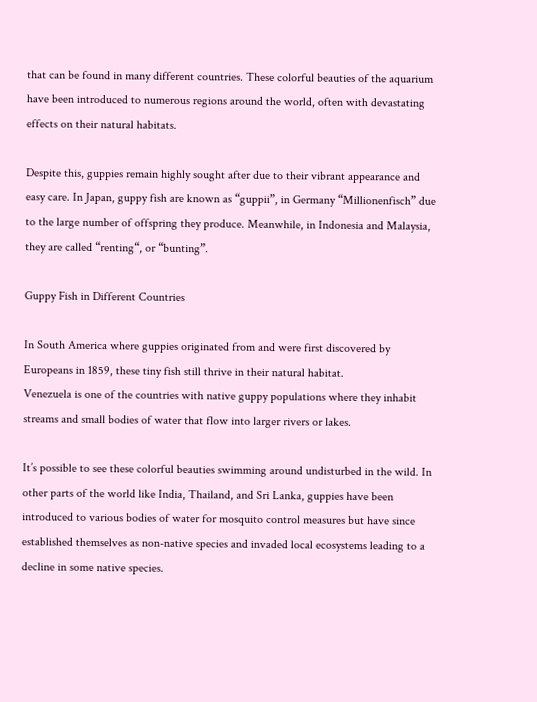that can be found in many different countries. These colorful beauties of the aquarium have been introduced to numerous regions around the world, often with devastating effects on their natural habitats.

Despite this, guppies remain highly sought after due to their vibrant appearance and easy care. In Japan, guppy fish are known as “guppii”, in Germany “Millionenfisch” due to the large number of offspring they produce. Meanwhile, in Indonesia and Malaysia, they are called “renting“, or “bunting”.

Guppy Fish in Different Countries

In South America where guppies originated from and were first discovered by Europeans in 1859, these tiny fish still thrive in their natural habitat.
Venezuela is one of the countries with native guppy populations where they inhabit streams and small bodies of water that flow into larger rivers or lakes.

It’s possible to see these colorful beauties swimming around undisturbed in the wild. In other parts of the world like India, Thailand, and Sri Lanka, guppies have been introduced to various bodies of water for mosquito control measures but have since established themselves as non-native species and invaded local ecosystems leading to a decline in some native species.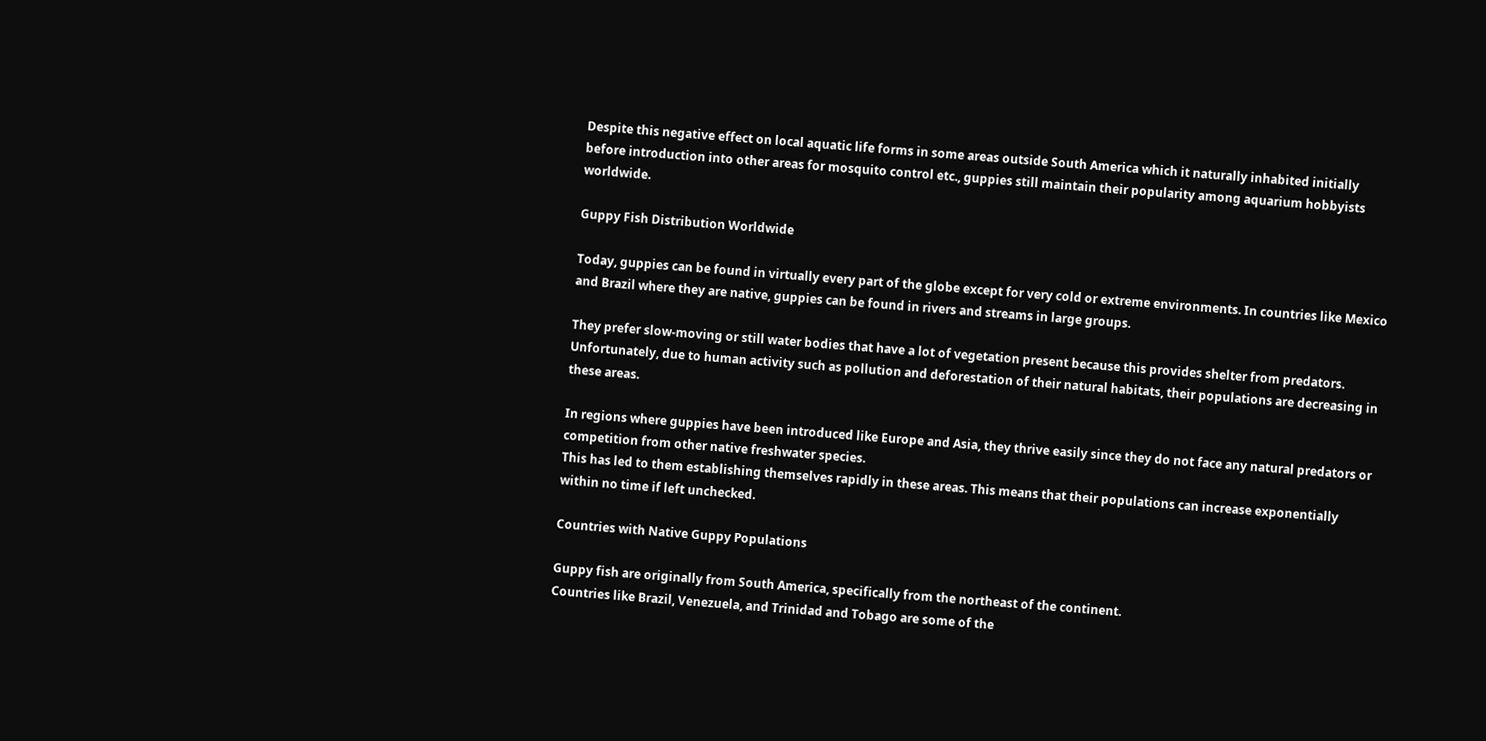Despite this negative effect on local aquatic life forms in some areas outside South America which it naturally inhabited initially before introduction into other areas for mosquito control etc., guppies still maintain their popularity among aquarium hobbyists worldwide.

Guppy Fish Distribution Worldwide

Today, guppies can be found in virtually every part of the globe except for very cold or extreme environments. In countries like Mexico and Brazil where they are native, guppies can be found in rivers and streams in large groups.

They prefer slow-moving or still water bodies that have a lot of vegetation present because this provides shelter from predators. Unfortunately, due to human activity such as pollution and deforestation of their natural habitats, their populations are decreasing in these areas.

In regions where guppies have been introduced like Europe and Asia, they thrive easily since they do not face any natural predators or competition from other native freshwater species.
This has led to them establishing themselves rapidly in these areas. This means that their populations can increase exponentially within no time if left unchecked.

Countries with Native Guppy Populations

Guppy fish are originally from South America, specifically from the northeast of the continent.
Countries like Brazil, Venezuela, and Trinidad and Tobago are some of the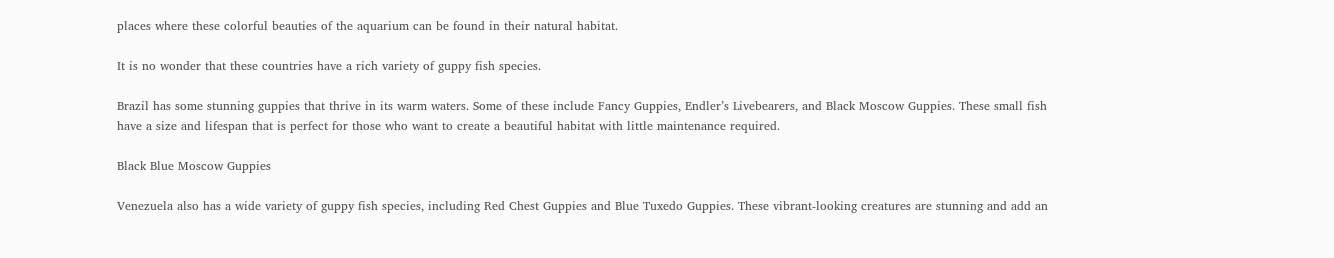places where these colorful beauties of the aquarium can be found in their natural habitat.

It is no wonder that these countries have a rich variety of guppy fish species.

Brazil has some stunning guppies that thrive in its warm waters. Some of these include Fancy Guppies, Endler’s Livebearers, and Black Moscow Guppies. These small fish have a size and lifespan that is perfect for those who want to create a beautiful habitat with little maintenance required.

Black Blue Moscow Guppies

Venezuela also has a wide variety of guppy fish species, including Red Chest Guppies and Blue Tuxedo Guppies. These vibrant-looking creatures are stunning and add an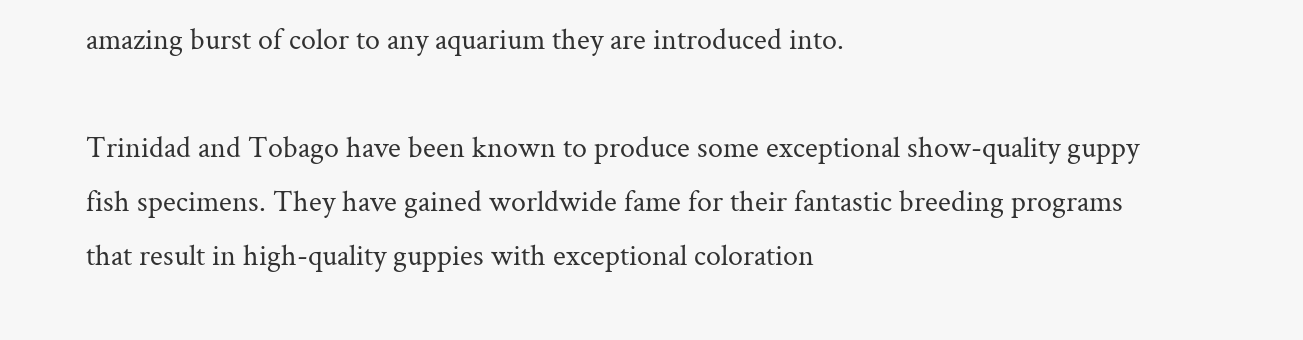amazing burst of color to any aquarium they are introduced into.

Trinidad and Tobago have been known to produce some exceptional show-quality guppy fish specimens. They have gained worldwide fame for their fantastic breeding programs that result in high-quality guppies with exceptional coloration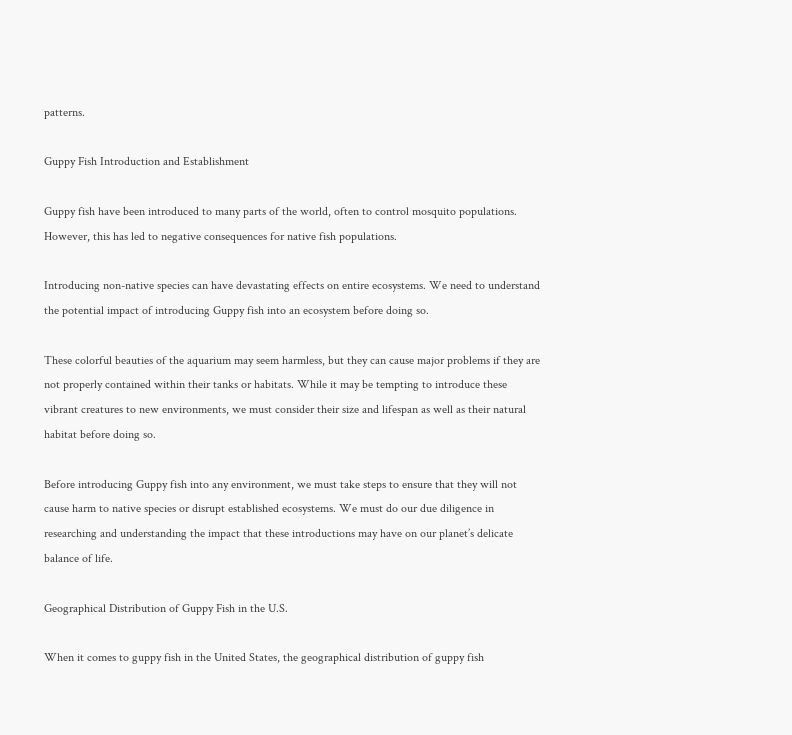patterns.

Guppy Fish Introduction and Establishment

Guppy fish have been introduced to many parts of the world, often to control mosquito populations. However, this has led to negative consequences for native fish populations.

Introducing non-native species can have devastating effects on entire ecosystems. We need to understand the potential impact of introducing Guppy fish into an ecosystem before doing so.

These colorful beauties of the aquarium may seem harmless, but they can cause major problems if they are not properly contained within their tanks or habitats. While it may be tempting to introduce these vibrant creatures to new environments, we must consider their size and lifespan as well as their natural habitat before doing so.

Before introducing Guppy fish into any environment, we must take steps to ensure that they will not cause harm to native species or disrupt established ecosystems. We must do our due diligence in researching and understanding the impact that these introductions may have on our planet’s delicate balance of life.

Geographical Distribution of Guppy Fish in the U.S.

When it comes to guppy fish in the United States, the geographical distribution of guppy fish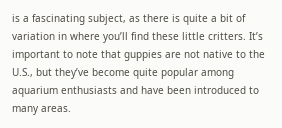is a fascinating subject, as there is quite a bit of variation in where you’ll find these little critters. It’s important to note that guppies are not native to the U.S., but they’ve become quite popular among aquarium enthusiasts and have been introduced to many areas.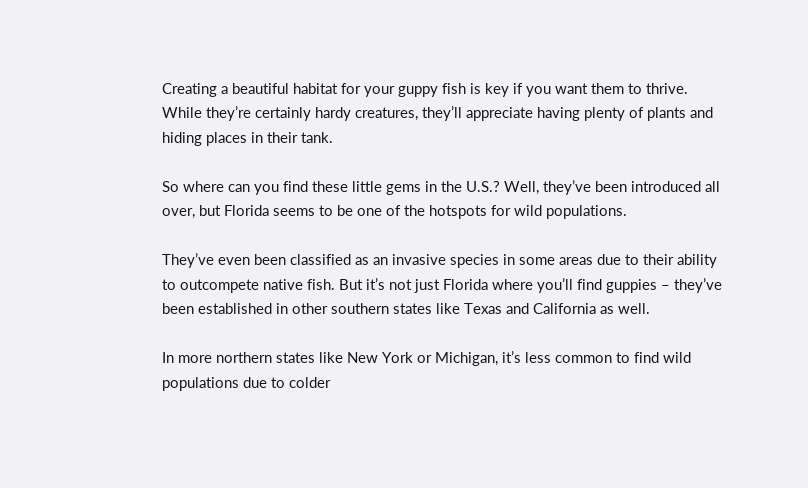Creating a beautiful habitat for your guppy fish is key if you want them to thrive. While they’re certainly hardy creatures, they’ll appreciate having plenty of plants and hiding places in their tank.

So where can you find these little gems in the U.S.? Well, they’ve been introduced all over, but Florida seems to be one of the hotspots for wild populations.

They’ve even been classified as an invasive species in some areas due to their ability to outcompete native fish. But it’s not just Florida where you’ll find guppies – they’ve been established in other southern states like Texas and California as well.

In more northern states like New York or Michigan, it’s less common to find wild populations due to colder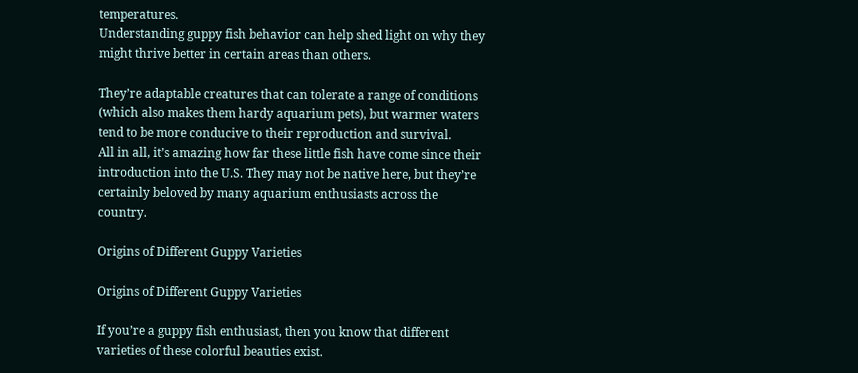temperatures.
Understanding guppy fish behavior can help shed light on why they might thrive better in certain areas than others.

They’re adaptable creatures that can tolerate a range of conditions (which also makes them hardy aquarium pets), but warmer waters tend to be more conducive to their reproduction and survival.
All in all, it’s amazing how far these little fish have come since their introduction into the U.S. They may not be native here, but they’re certainly beloved by many aquarium enthusiasts across the country.

Origins of Different Guppy Varieties

Origins of Different Guppy Varieties

If you’re a guppy fish enthusiast, then you know that different varieties of these colorful beauties exist.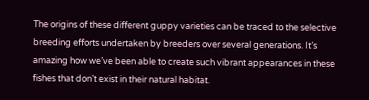The origins of these different guppy varieties can be traced to the selective breeding efforts undertaken by breeders over several generations. It’s amazing how we’ve been able to create such vibrant appearances in these fishes that don’t exist in their natural habitat.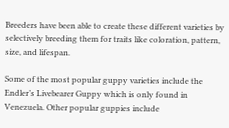Breeders have been able to create these different varieties by selectively breeding them for traits like coloration, pattern, size, and lifespan.

Some of the most popular guppy varieties include the Endler’s Livebearer Guppy which is only found in Venezuela. Other popular guppies include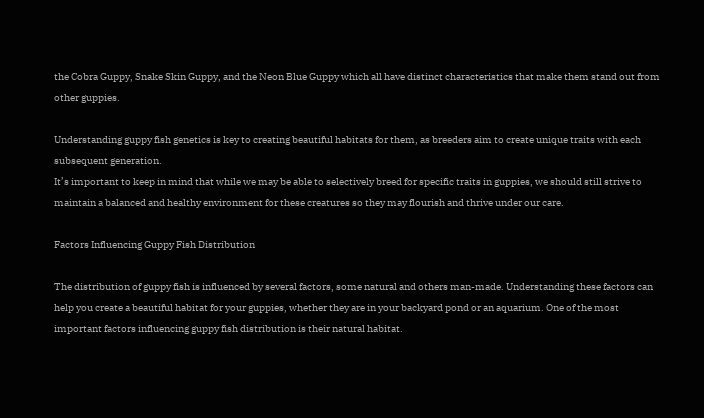the Cobra Guppy, Snake Skin Guppy, and the Neon Blue Guppy which all have distinct characteristics that make them stand out from other guppies.

Understanding guppy fish genetics is key to creating beautiful habitats for them, as breeders aim to create unique traits with each subsequent generation.
It’s important to keep in mind that while we may be able to selectively breed for specific traits in guppies, we should still strive to maintain a balanced and healthy environment for these creatures so they may flourish and thrive under our care.

Factors Influencing Guppy Fish Distribution

The distribution of guppy fish is influenced by several factors, some natural and others man-made. Understanding these factors can help you create a beautiful habitat for your guppies, whether they are in your backyard pond or an aquarium. One of the most important factors influencing guppy fish distribution is their natural habitat.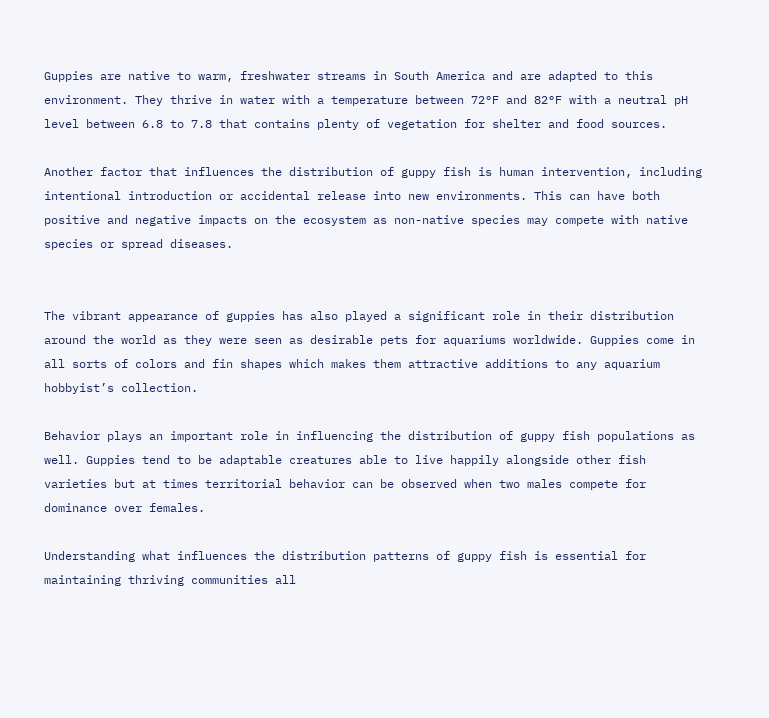Guppies are native to warm, freshwater streams in South America and are adapted to this environment. They thrive in water with a temperature between 72°F and 82°F with a neutral pH level between 6.8 to 7.8 that contains plenty of vegetation for shelter and food sources.

Another factor that influences the distribution of guppy fish is human intervention, including intentional introduction or accidental release into new environments. This can have both positive and negative impacts on the ecosystem as non-native species may compete with native species or spread diseases.


The vibrant appearance of guppies has also played a significant role in their distribution around the world as they were seen as desirable pets for aquariums worldwide. Guppies come in all sorts of colors and fin shapes which makes them attractive additions to any aquarium hobbyist’s collection.

Behavior plays an important role in influencing the distribution of guppy fish populations as well. Guppies tend to be adaptable creatures able to live happily alongside other fish varieties but at times territorial behavior can be observed when two males compete for dominance over females.

Understanding what influences the distribution patterns of guppy fish is essential for maintaining thriving communities all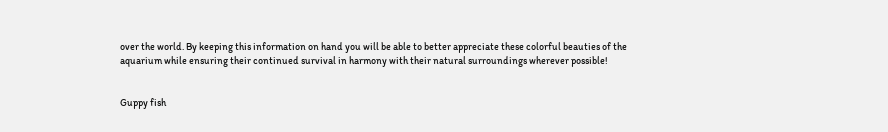over the world. By keeping this information on hand you will be able to better appreciate these colorful beauties of the aquarium while ensuring their continued survival in harmony with their natural surroundings wherever possible!


Guppy fish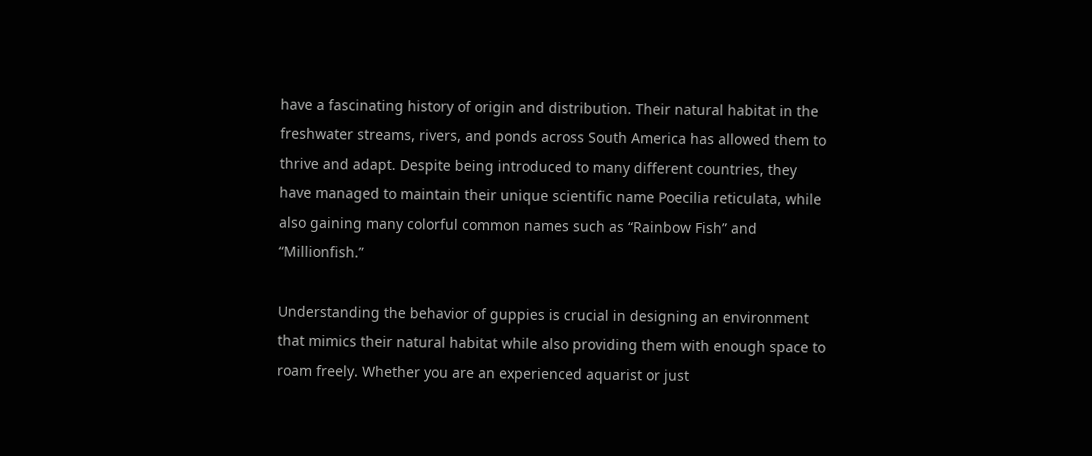have a fascinating history of origin and distribution. Their natural habitat in the freshwater streams, rivers, and ponds across South America has allowed them to thrive and adapt. Despite being introduced to many different countries, they have managed to maintain their unique scientific name Poecilia reticulata, while also gaining many colorful common names such as “Rainbow Fish” and “Millionfish.”

Understanding the behavior of guppies is crucial in designing an environment that mimics their natural habitat while also providing them with enough space to roam freely. Whether you are an experienced aquarist or just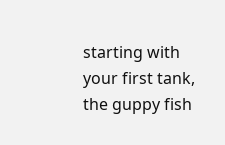starting with your first tank, the guppy fish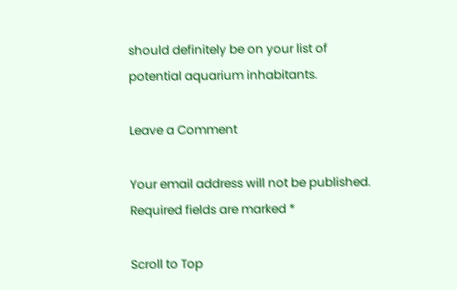should definitely be on your list of potential aquarium inhabitants.

Leave a Comment

Your email address will not be published. Required fields are marked *

Scroll to Top